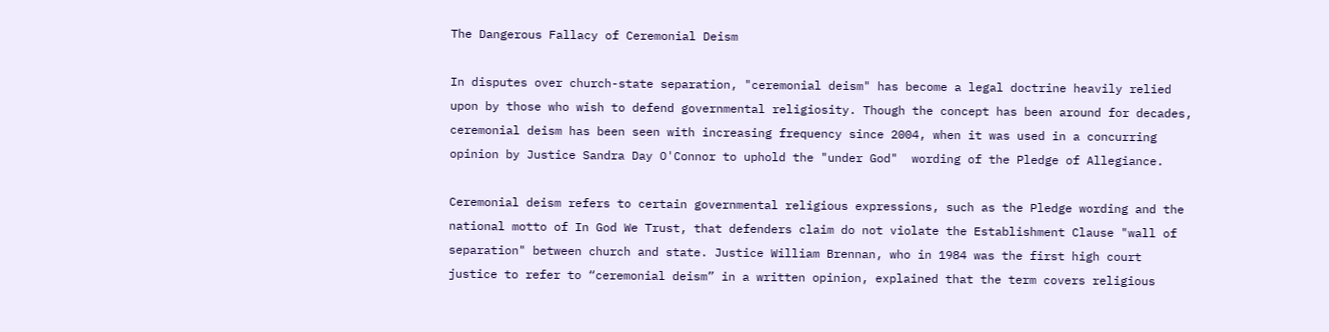The Dangerous Fallacy of Ceremonial Deism

In disputes over church-state separation, "ceremonial deism" has become a legal doctrine heavily relied upon by those who wish to defend governmental religiosity. Though the concept has been around for decades, ceremonial deism has been seen with increasing frequency since 2004, when it was used in a concurring opinion by Justice Sandra Day O'Connor to uphold the "under God"  wording of the Pledge of Allegiance.

Ceremonial deism refers to certain governmental religious expressions, such as the Pledge wording and the national motto of In God We Trust, that defenders claim do not violate the Establishment Clause "wall of separation" between church and state. Justice William Brennan, who in 1984 was the first high court justice to refer to “ceremonial deism” in a written opinion, explained that the term covers religious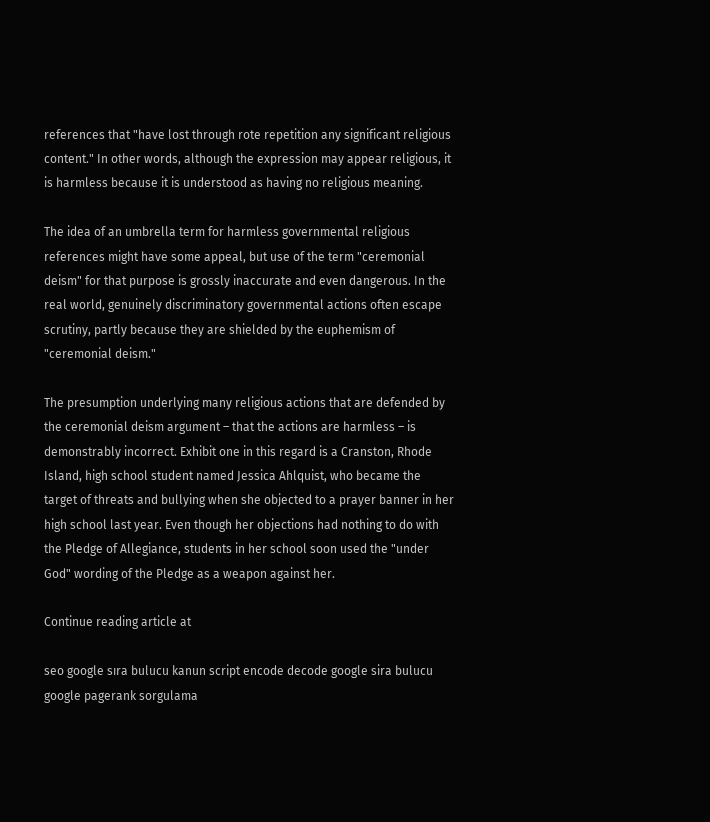references that "have lost through rote repetition any significant religious content." In other words, although the expression may appear religious, it is harmless because it is understood as having no religious meaning.

The idea of an umbrella term for harmless governmental religious references might have some appeal, but use of the term "ceremonial deism" for that purpose is grossly inaccurate and even dangerous. In the real world, genuinely discriminatory governmental actions often escape scrutiny, partly because they are shielded by the euphemism of "ceremonial deism."

The presumption underlying many religious actions that are defended by the ceremonial deism argument – that the actions are harmless – is demonstrably incorrect. Exhibit one in this regard is a Cranston, Rhode Island, high school student named Jessica Ahlquist, who became the target of threats and bullying when she objected to a prayer banner in her high school last year. Even though her objections had nothing to do with the Pledge of Allegiance, students in her school soon used the "under God" wording of the Pledge as a weapon against her.

Continue reading article at

seo google sıra bulucu kanun script encode decode google sira bulucu google pagerank sorgulama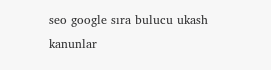seo google sıra bulucu ukash kanunlar